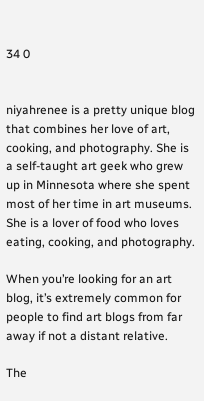34 0


niyahrenee is a pretty unique blog that combines her love of art, cooking, and photography. She is a self-taught art geek who grew up in Minnesota where she spent most of her time in art museums. She is a lover of food who loves eating, cooking, and photography.

When you’re looking for an art blog, it’s extremely common for people to find art blogs from far away if not a distant relative.

The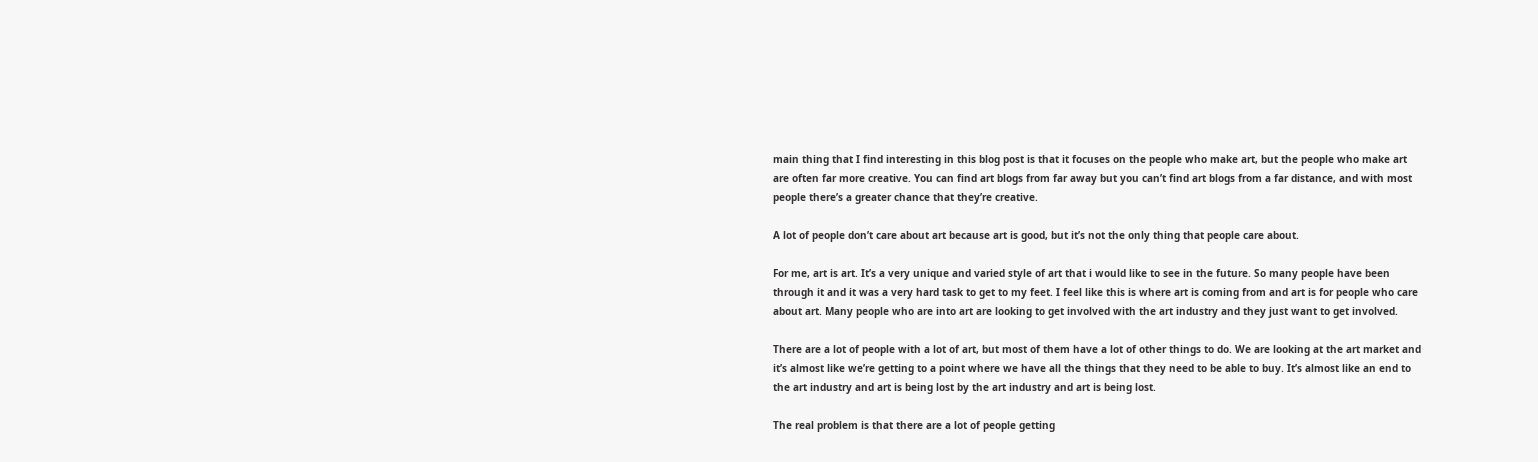main thing that I find interesting in this blog post is that it focuses on the people who make art, but the people who make art are often far more creative. You can find art blogs from far away but you can’t find art blogs from a far distance, and with most people there’s a greater chance that they’re creative.

A lot of people don’t care about art because art is good, but it’s not the only thing that people care about.

For me, art is art. It’s a very unique and varied style of art that i would like to see in the future. So many people have been through it and it was a very hard task to get to my feet. I feel like this is where art is coming from and art is for people who care about art. Many people who are into art are looking to get involved with the art industry and they just want to get involved.

There are a lot of people with a lot of art, but most of them have a lot of other things to do. We are looking at the art market and it’s almost like we’re getting to a point where we have all the things that they need to be able to buy. It’s almost like an end to the art industry and art is being lost by the art industry and art is being lost.

The real problem is that there are a lot of people getting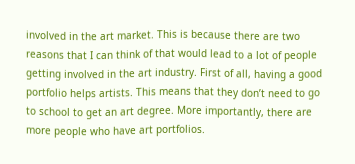involved in the art market. This is because there are two reasons that I can think of that would lead to a lot of people getting involved in the art industry. First of all, having a good portfolio helps artists. This means that they don’t need to go to school to get an art degree. More importantly, there are more people who have art portfolios.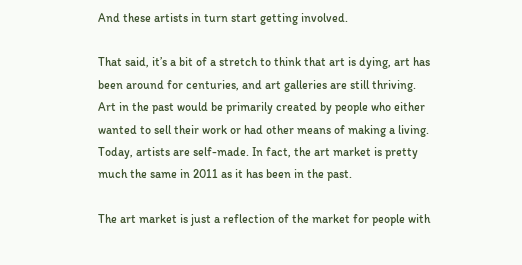And these artists in turn start getting involved.

That said, it’s a bit of a stretch to think that art is dying, art has been around for centuries, and art galleries are still thriving. Art in the past would be primarily created by people who either wanted to sell their work or had other means of making a living. Today, artists are self-made. In fact, the art market is pretty much the same in 2011 as it has been in the past.

The art market is just a reflection of the market for people with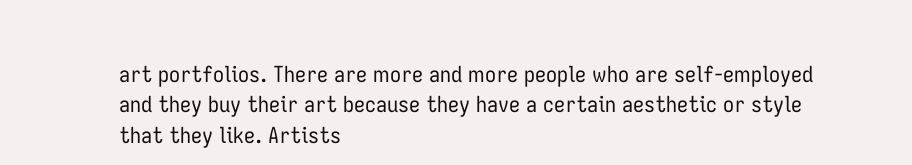art portfolios. There are more and more people who are self-employed and they buy their art because they have a certain aesthetic or style that they like. Artists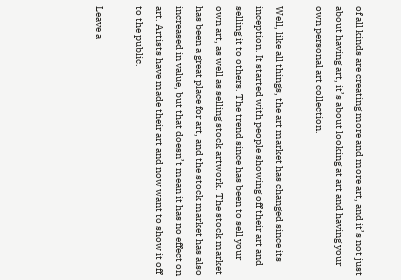of all kinds are creating more and more art, and it’s not just about having art, it’s about looking at art and having your own personal art collection.

Well, like all things, the art market has changed since its inception. It started with people showing off their art and selling it to others. The trend since has been to sell your own art, as well as selling stock artwork. The stock market has been a great place for art, and the stock market has also increased in value, but that doesn’t mean it has no effect on art. Artists have made their art and now want to show it off to the public.

Leave a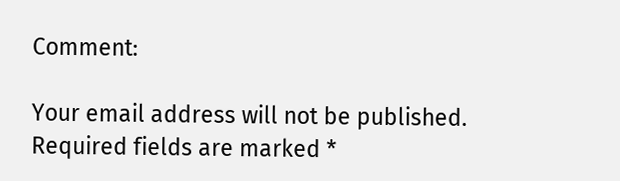Comment:

Your email address will not be published. Required fields are marked *